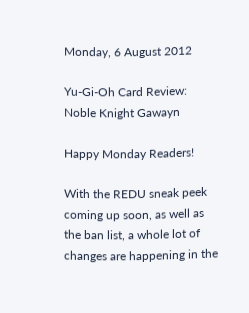Monday, 6 August 2012

Yu-Gi-Oh Card Review: Noble Knight Gawayn

Happy Monday Readers!

With the REDU sneak peek coming up soon, as well as the ban list, a whole lot of changes are happening in the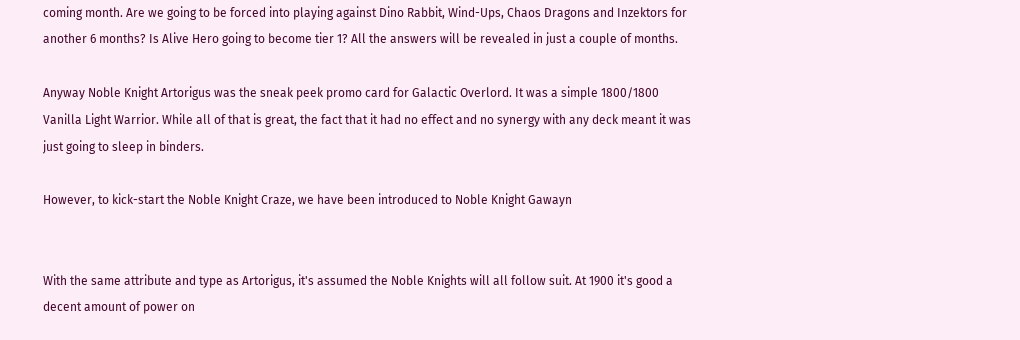coming month. Are we going to be forced into playing against Dino Rabbit, Wind-Ups, Chaos Dragons and Inzektors for another 6 months? Is Alive Hero going to become tier 1? All the answers will be revealed in just a couple of months.

Anyway Noble Knight Artorigus was the sneak peek promo card for Galactic Overlord. It was a simple 1800/1800 Vanilla Light Warrior. While all of that is great, the fact that it had no effect and no synergy with any deck meant it was just going to sleep in binders.

However, to kick-start the Noble Knight Craze, we have been introduced to Noble Knight Gawayn


With the same attribute and type as Artorigus, it's assumed the Noble Knights will all follow suit. At 1900 it's good a decent amount of power on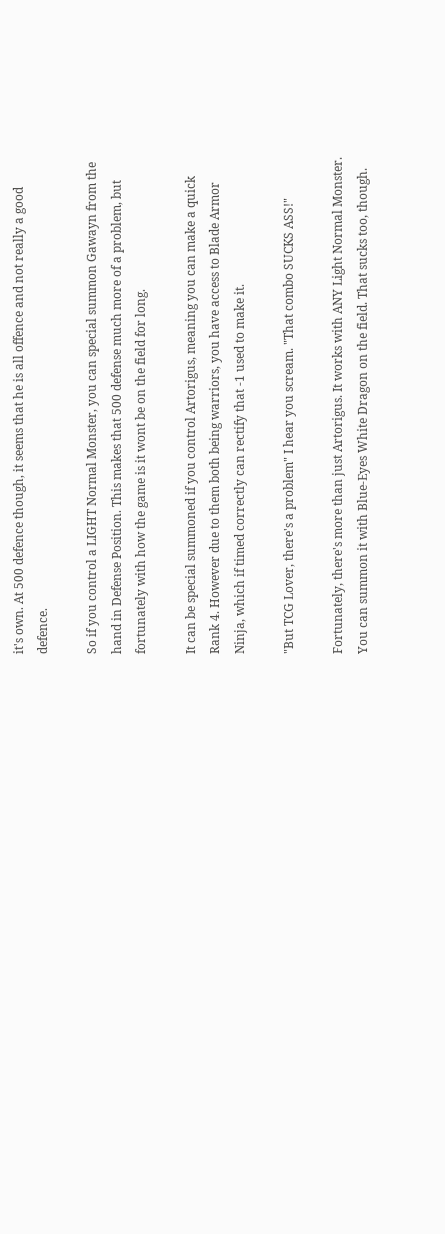it's own. At 500 defence though, it seems that he is all offence and not really a good defence.

So if you control a LIGHT Normal Monster, you can special summon Gawayn from the hand in Defense Position. This makes that 500 defense much more of a problem, but fortunately with how the game is it wont be on the field for long.

It can be special summoned if you control Artorigus, meaning you can make a quick Rank 4. However due to them both being warriors, you have access to Blade Armor Ninja, which if timed correctly can rectify that -1 used to make it.

"But TCG Lover, there's a problem" I hear you scream. "That combo SUCKS ASS!"

Fortunately, there's more than just Artorigus. It works with ANY Light Normal Monster. You can summon it with Blue-Eyes White Dragon on the field. That sucks too, though.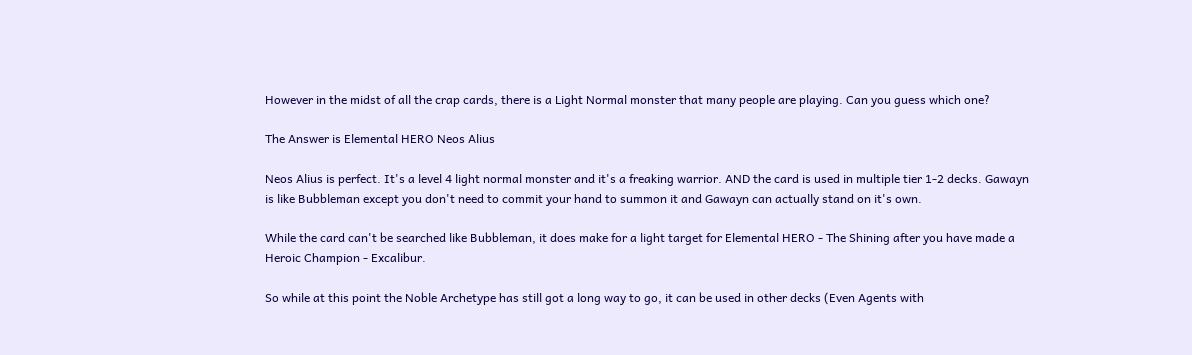However in the midst of all the crap cards, there is a Light Normal monster that many people are playing. Can you guess which one?

The Answer is Elemental HERO Neos Alius

Neos Alius is perfect. It's a level 4 light normal monster and it's a freaking warrior. AND the card is used in multiple tier 1-2 decks. Gawayn is like Bubbleman except you don't need to commit your hand to summon it and Gawayn can actually stand on it's own.

While the card can't be searched like Bubbleman, it does make for a light target for Elemental HERO - The Shining after you have made a Heroic Champion - Excalibur.

So while at this point the Noble Archetype has still got a long way to go, it can be used in other decks (Even Agents with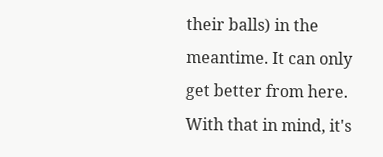their balls) in the meantime. It can only get better from here. With that in mind, it's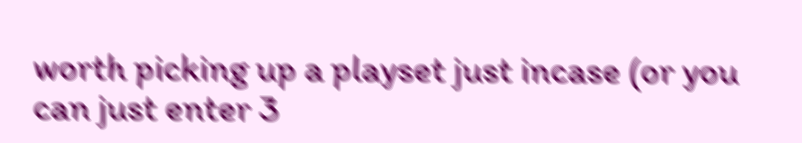worth picking up a playset just incase (or you can just enter 3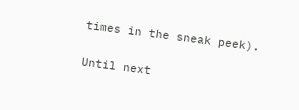times in the sneak peek).

Until next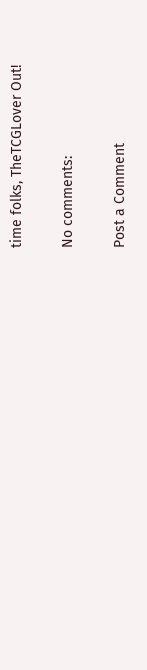time folks, TheTCGLover Out!

No comments:

Post a Comment